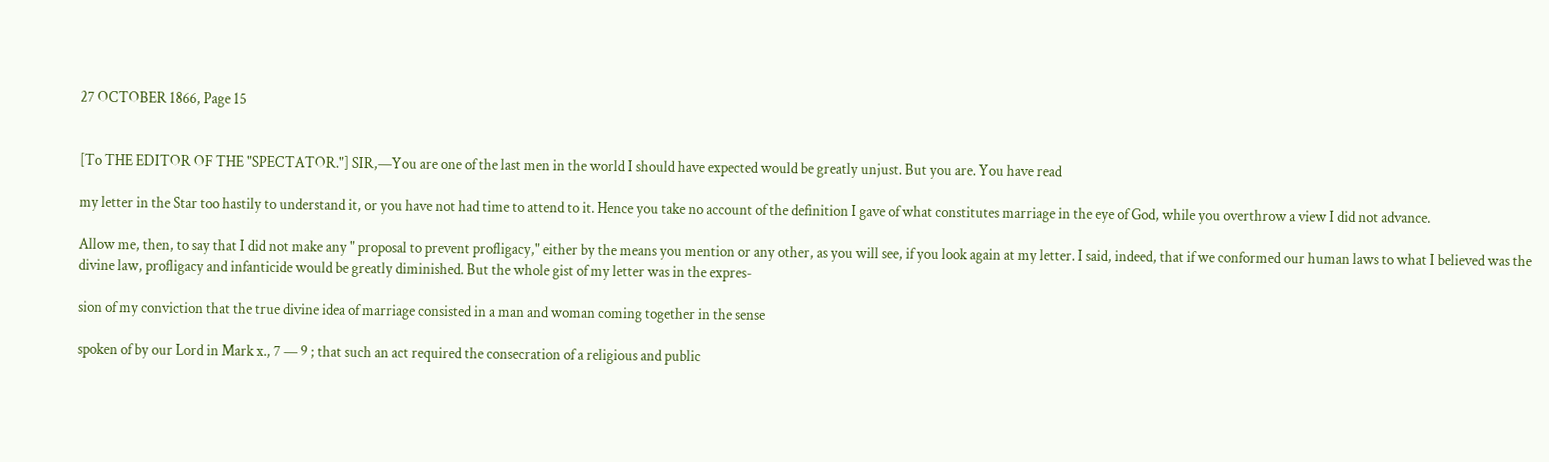27 OCTOBER 1866, Page 15


[To THE EDITOR OF THE "SPECTATOR."] SIR,—You are one of the last men in the world I should have expected would be greatly unjust. But you are. You have read

my letter in the Star too hastily to understand it, or you have not had time to attend to it. Hence you take no account of the definition I gave of what constitutes marriage in the eye of God, while you overthrow a view I did not advance.

Allow me, then, to say that I did not make any " proposal to prevent profligacy," either by the means you mention or any other, as you will see, if you look again at my letter. I said, indeed, that if we conformed our human laws to what I believed was the divine law, profligacy and infanticide would be greatly diminished. But the whole gist of my letter was in the expres-

sion of my conviction that the true divine idea of marriage consisted in a man and woman coming together in the sense

spoken of by our Lord in Mark x., 7 — 9 ; that such an act required the consecration of a religious and public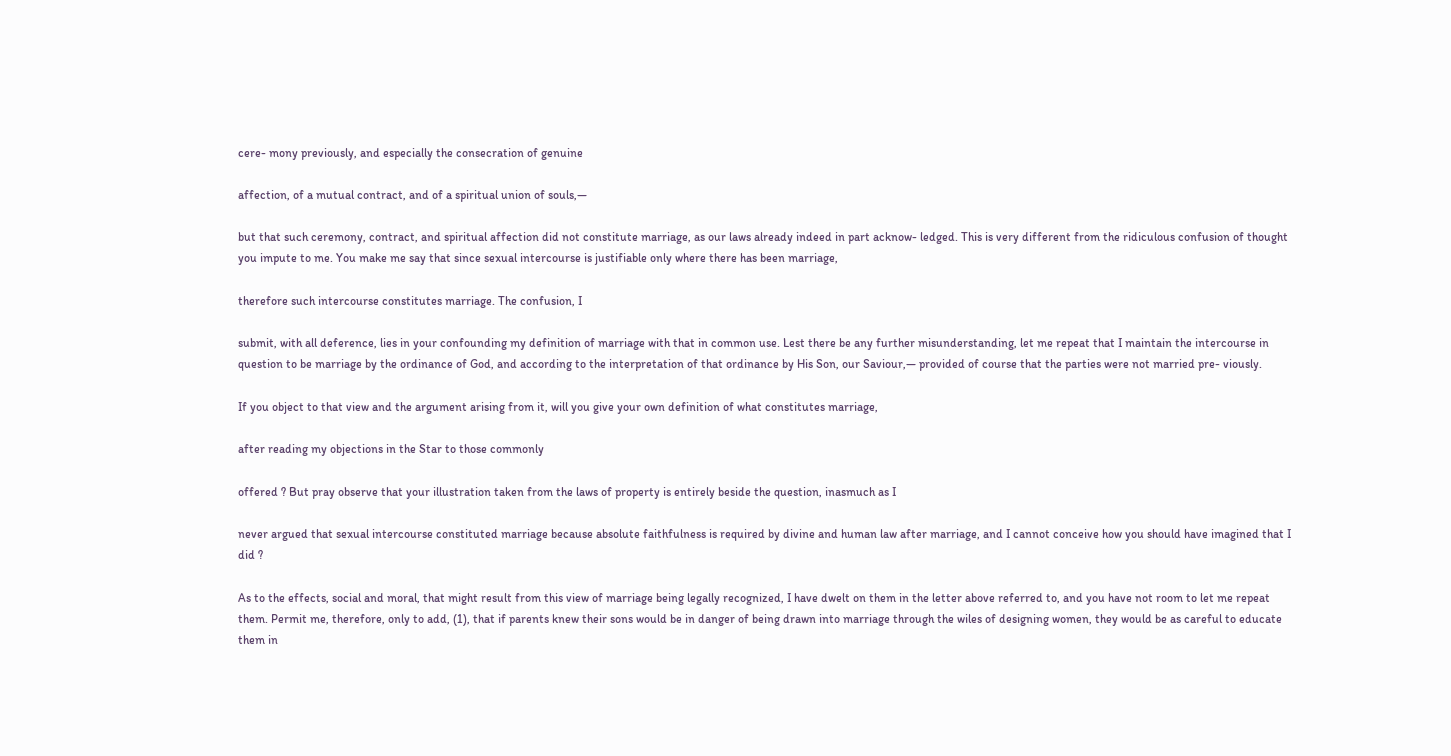cere- mony previously, and especially the consecration of genuine

affection, of a mutual contract, and of a spiritual union of souls,—

but that such ceremony, contract, and spiritual affection did not constitute marriage, as our laws already indeed in part acknow- ledged. This is very different from the ridiculous confusion of thought you impute to me. You make me say that since sexual intercourse is justifiable only where there has been marriage,

therefore such intercourse constitutes marriage. The confusion, I

submit, with all deference, lies in your confounding my definition of marriage with that in common use. Lest there be any further misunderstanding, let me repeat that I maintain the intercourse in question to be marriage by the ordinance of God, and according to the interpretation of that ordinance by His Son, our Saviour,— provided of course that the parties were not married pre- viously.

If you object to that view and the argument arising from it, will you give your own definition of what constitutes marriage,

after reading my objections in the Star to those commonly

offered ? But pray observe that your illustration taken from the laws of property is entirely beside the question, inasmuch as I

never argued that sexual intercourse constituted marriage because absolute faithfulness is required by divine and human law after marriage, and I cannot conceive how you should have imagined that I did ?

As to the effects, social and moral, that might result from this view of marriage being legally recognized, I have dwelt on them in the letter above referred to, and you have not room to let me repeat them. Permit me, therefore, only to add, (1), that if parents knew their sons would be in danger of being drawn into marriage through the wiles of designing women, they would be as careful to educate them in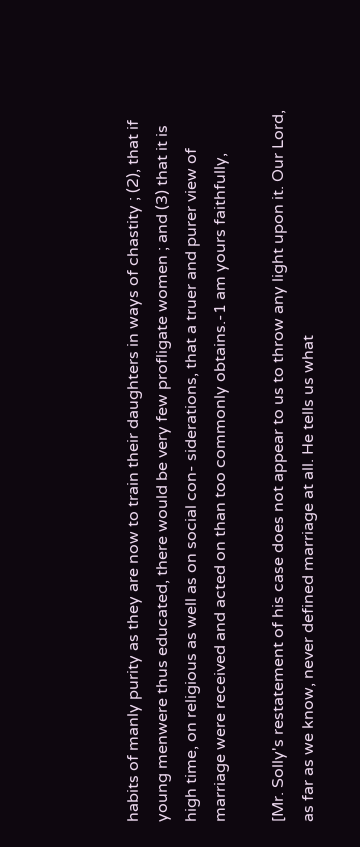habits of manly purity as they are now to train their daughters in ways of chastity ; (2), that if young menwere thus educated, there would be very few profligate women ; and (3) that it is high time, on religious as well as on social con- siderations, that a truer and purer view of marriage were received and acted on than too commonly obtains.-1 am yours faithfully,

[Mr. Solly's restatement of his case does not appear to us to throw any light upon it. Our Lord, as far as we know, never defined marriage at all. He tells us what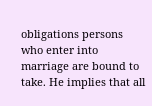obligations persons who enter into marriage are bound to take. He implies that all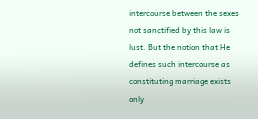intercourse between the sexes not sanctified by this law is lust. But the notion that He defines such intercourse as constituting marriage exists only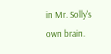in Mr. Solly's own brain.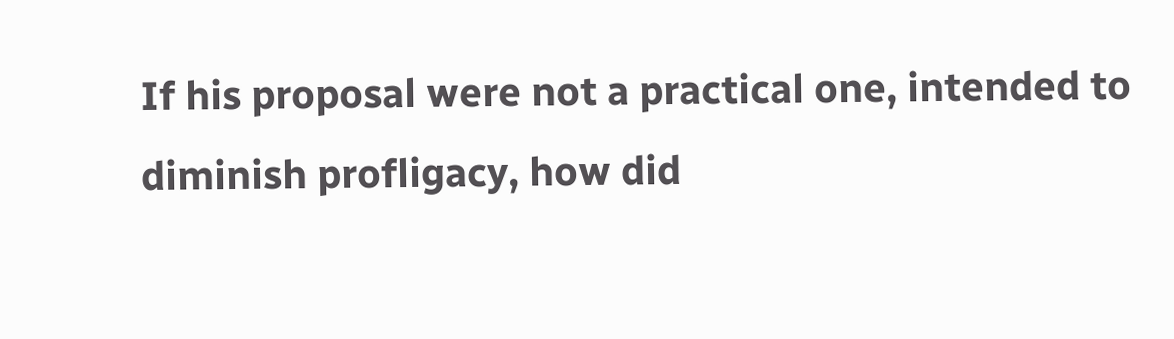If his proposal were not a practical one, intended to diminish profligacy, how did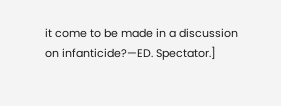it come to be made in a discussion on infanticide?—ED. Spectator.]